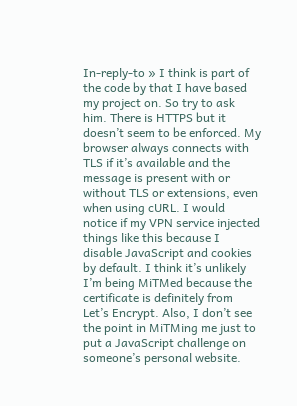In-reply-to » I think is part of the code by that I have based my project on. So try to ask him. There is HTTPS but it doesn’t seem to be enforced. My browser always connects with TLS if it’s available and the message is present with or without TLS or extensions, even when using cURL. I would notice if my VPN service injected things like this because I disable JavaScript and cookies by default. I think it’s unlikely I’m being MiTMed because the certificate is definitely from Let’s Encrypt. Also, I don’t see the point in MiTMing me just to put a JavaScript challenge on someone’s personal website.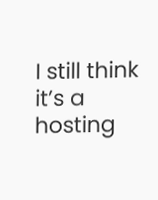I still think it’s a hosting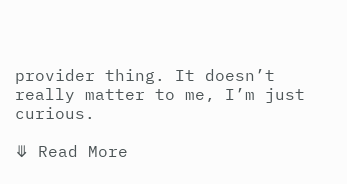provider thing. It doesn’t really matter to me, I’m just curious.

⤋ Read More